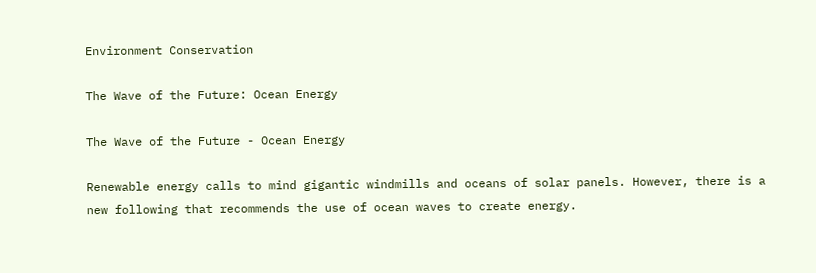Environment Conservation

The Wave of the Future: Ocean Energy

The Wave of the Future - Ocean Energy

Renewable energy calls to mind gigantic windmills and oceans of solar panels. However, there is a new following that recommends the use of ocean waves to create energy.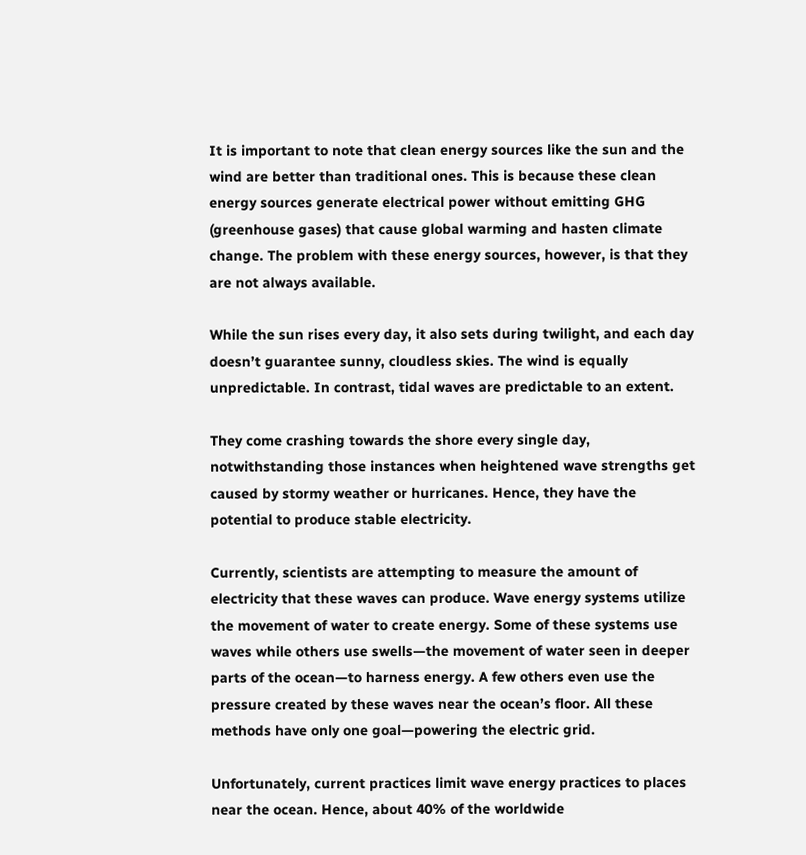It is important to note that clean energy sources like the sun and the wind are better than traditional ones. This is because these clean energy sources generate electrical power without emitting GHG (greenhouse gases) that cause global warming and hasten climate change. The problem with these energy sources, however, is that they are not always available.

While the sun rises every day, it also sets during twilight, and each day doesn’t guarantee sunny, cloudless skies. The wind is equally unpredictable. In contrast, tidal waves are predictable to an extent.

They come crashing towards the shore every single day, notwithstanding those instances when heightened wave strengths get caused by stormy weather or hurricanes. Hence, they have the potential to produce stable electricity.

Currently, scientists are attempting to measure the amount of electricity that these waves can produce. Wave energy systems utilize the movement of water to create energy. Some of these systems use waves while others use swells—the movement of water seen in deeper parts of the ocean—to harness energy. A few others even use the pressure created by these waves near the ocean’s floor. All these methods have only one goal—powering the electric grid.

Unfortunately, current practices limit wave energy practices to places near the ocean. Hence, about 40% of the worldwide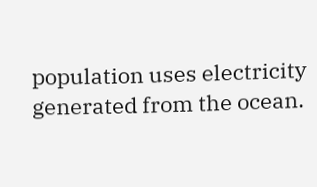population uses electricity generated from the ocean.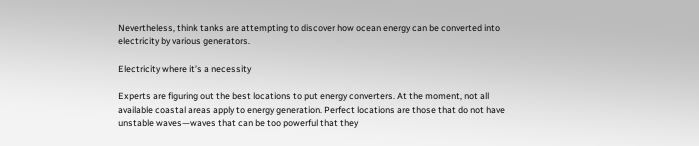Nevertheless, think tanks are attempting to discover how ocean energy can be converted into electricity by various generators.

Electricity where it’s a necessity

Experts are figuring out the best locations to put energy converters. At the moment, not all available coastal areas apply to energy generation. Perfect locations are those that do not have unstable waves—waves that can be too powerful that they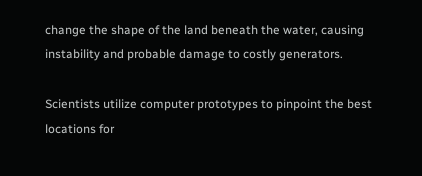change the shape of the land beneath the water, causing instability and probable damage to costly generators.

Scientists utilize computer prototypes to pinpoint the best locations for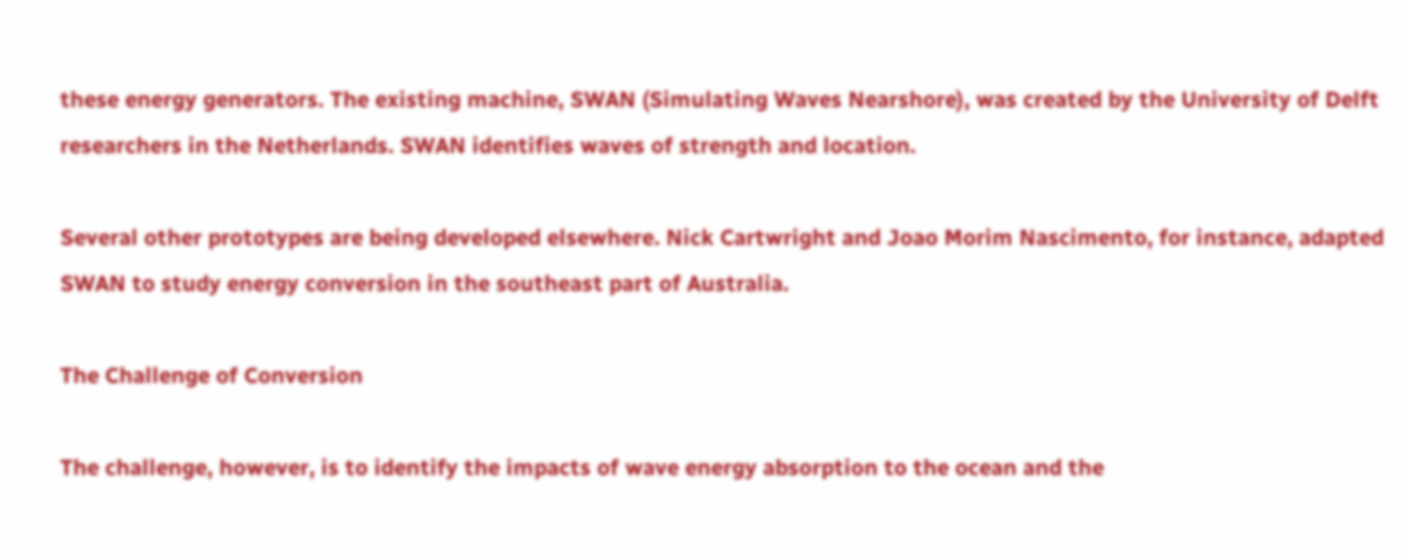these energy generators. The existing machine, SWAN (Simulating Waves Nearshore), was created by the University of Delft researchers in the Netherlands. SWAN identifies waves of strength and location.

Several other prototypes are being developed elsewhere. Nick Cartwright and Joao Morim Nascimento, for instance, adapted SWAN to study energy conversion in the southeast part of Australia.

The Challenge of Conversion

The challenge, however, is to identify the impacts of wave energy absorption to the ocean and the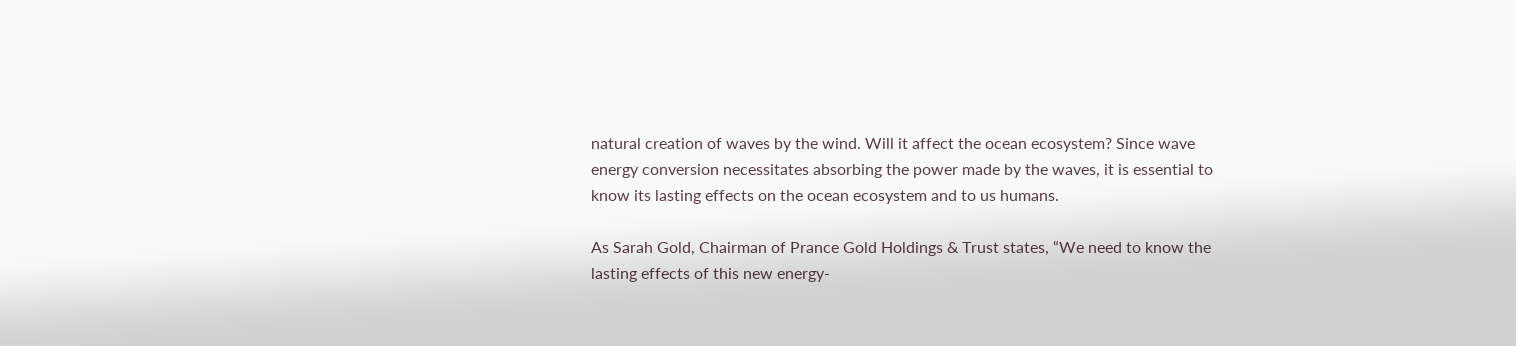natural creation of waves by the wind. Will it affect the ocean ecosystem? Since wave energy conversion necessitates absorbing the power made by the waves, it is essential to know its lasting effects on the ocean ecosystem and to us humans.

As Sarah Gold, Chairman of Prance Gold Holdings & Trust states, “We need to know the lasting effects of this new energy-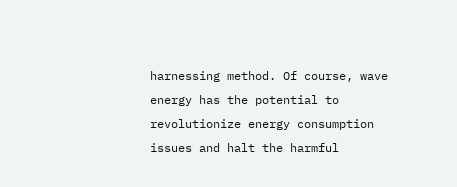harnessing method. Of course, wave energy has the potential to revolutionize energy consumption issues and halt the harmful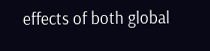effects of both global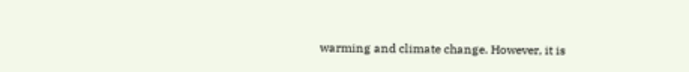warming and climate change. However, it is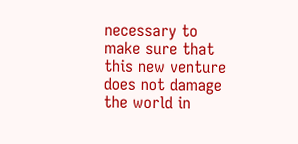necessary to make sure that this new venture does not damage the world in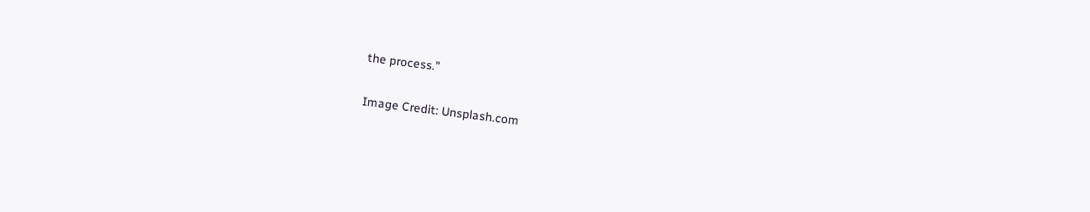the process.”

Image Credit: Unsplash.com